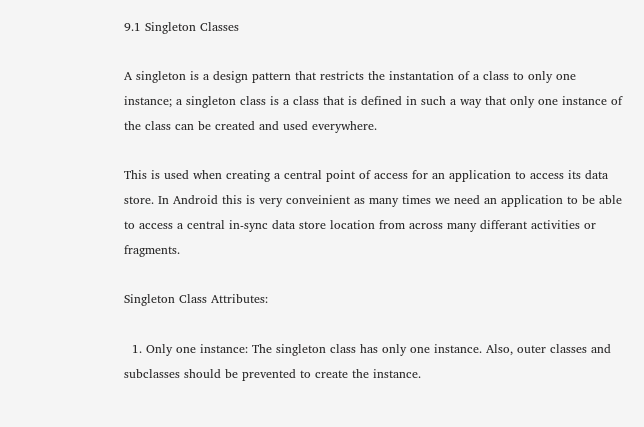9.1 Singleton Classes

A singleton is a design pattern that restricts the instantation of a class to only one instance; a singleton class is a class that is defined in such a way that only one instance of the class can be created and used everywhere.

This is used when creating a central point of access for an application to access its data store. In Android this is very conveinient as many times we need an application to be able to access a central in-sync data store location from across many differant activities or fragments.

Singleton Class Attributes:

  1. Only one instance: The singleton class has only one instance. Also, outer classes and subclasses should be prevented to create the instance.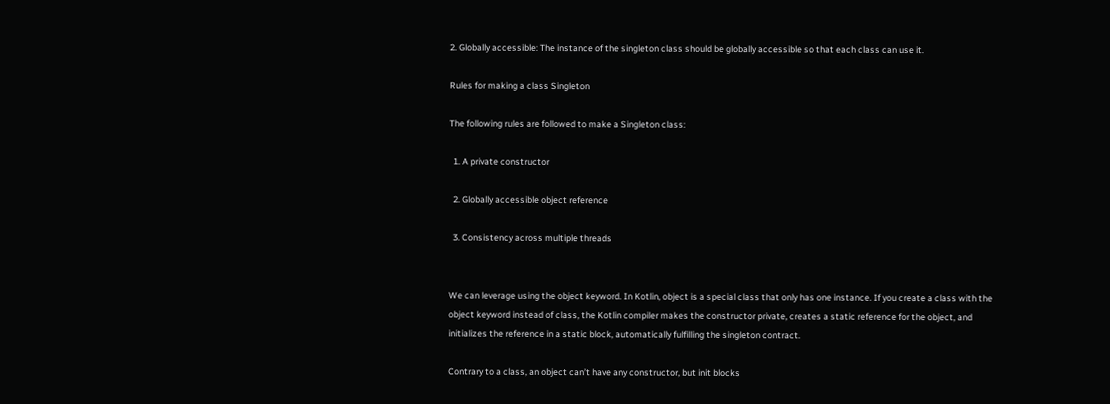2. Globally accessible: The instance of the singleton class should be globally accessible so that each class can use it.

Rules for making a class Singleton

The following rules are followed to make a Singleton class:

  1. A private constructor

  2. Globally accessible object reference

  3. Consistency across multiple threads


We can leverage using the object keyword. In Kotlin, object is a special class that only has one instance. If you create a class with the object keyword instead of class, the Kotlin compiler makes the constructor private, creates a static reference for the object, and initializes the reference in a static block, automatically fulfilling the singleton contract.

Contrary to a class, an object can’t have any constructor, but init blocks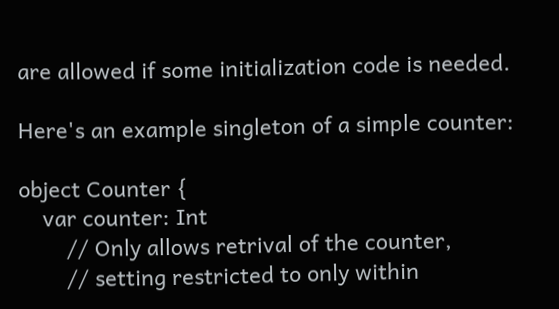are allowed if some initialization code is needed.

Here's an example singleton of a simple counter:

object Counter {
    var counter: Int
        // Only allows retrival of the counter,
        // setting restricted to only within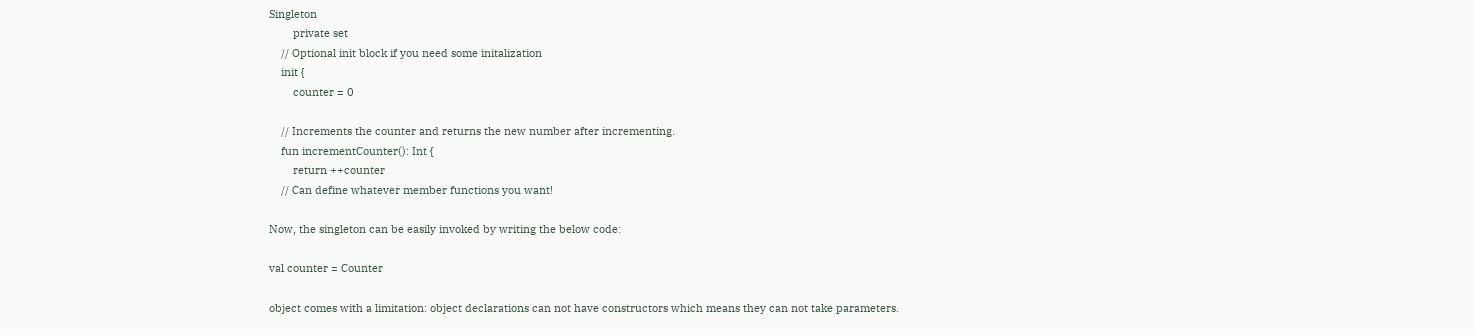Singleton
        private set
    // Optional init block if you need some initalization
    init {
        counter = 0

    // Increments the counter and returns the new number after incrementing.
    fun incrementCounter(): Int {
        return ++counter
    // Can define whatever member functions you want!

Now, the singleton can be easily invoked by writing the below code:

val counter = Counter

object comes with a limitation: object declarations can not have constructors which means they can not take parameters.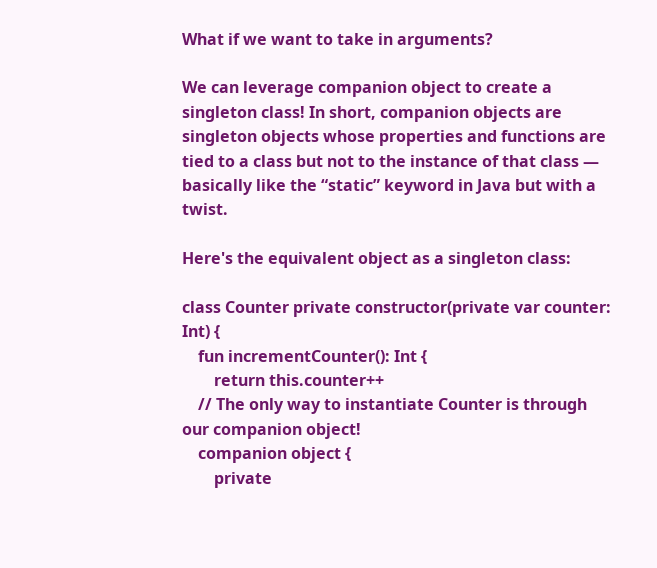What if we want to take in arguments?

We can leverage companion object to create a singleton class! In short, companion objects are singleton objects whose properties and functions are tied to a class but not to the instance of that class — basically like the “static” keyword in Java but with a twist.

Here's the equivalent object as a singleton class:

class Counter private constructor(private var counter: Int) {
    fun incrementCounter(): Int {
        return this.counter++
    // The only way to instantiate Counter is through our companion object!
    companion object {
        private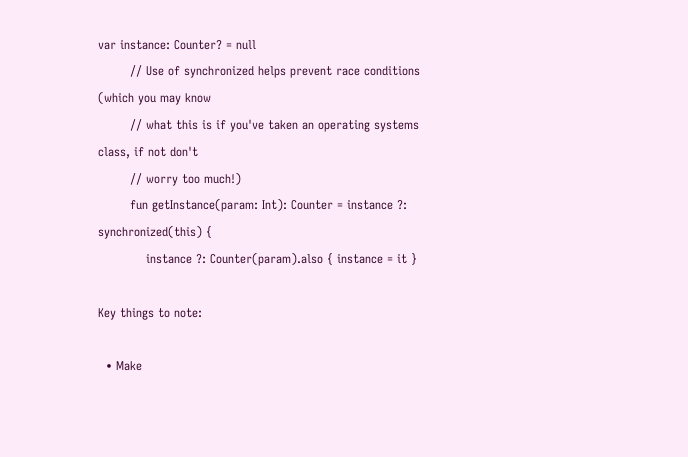var instance: Counter? = null
        // Use of synchronized helps prevent race conditions (which you may know
        // what this is if you've taken an operating systems class, if not don't
        // worry too much!)
        fun getInstance(param: Int): Counter = instance ?: synchronized(this) {
            instance ?: Counter(param).also { instance = it }

Key things to note:

  • Make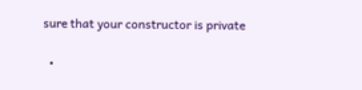sure that your constructor is private

  •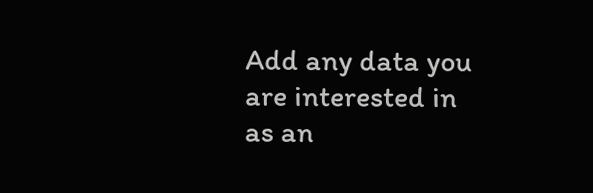Add any data you are interested in as an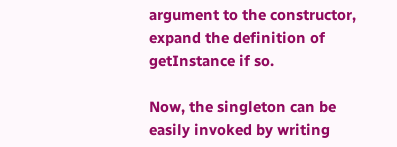argument to the constructor, expand the definition of getInstance if so.

Now, the singleton can be easily invoked by writing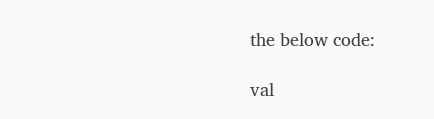the below code:

val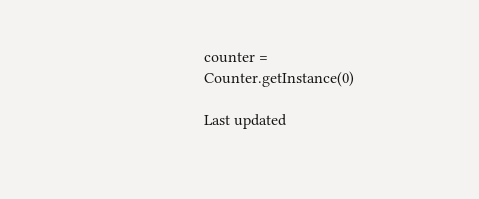counter = Counter.getInstance(0)

Last updated